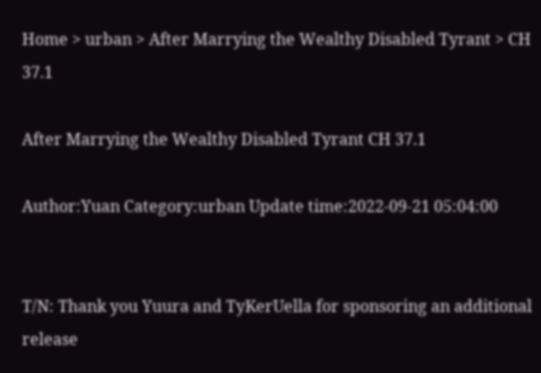Home > urban > After Marrying the Wealthy Disabled Tyrant > CH 37.1

After Marrying the Wealthy Disabled Tyrant CH 37.1

Author:Yuan Category:urban Update time:2022-09-21 05:04:00


T/N: Thank you Yuura and TyKerUella for sponsoring an additional release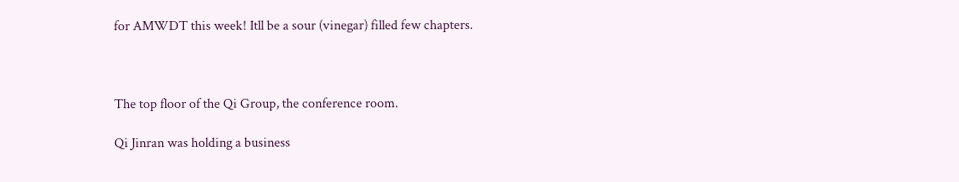for AMWDT this week! Itll be a sour (vinegar) filled few chapters.



The top floor of the Qi Group, the conference room.

Qi Jinran was holding a business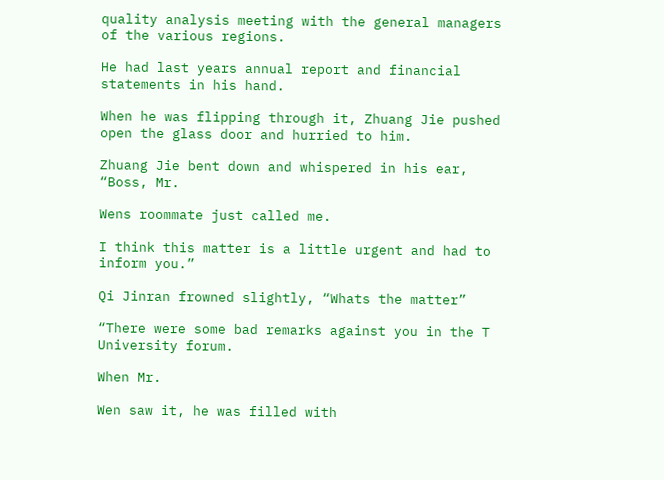quality analysis meeting with the general managers of the various regions.

He had last years annual report and financial statements in his hand.

When he was flipping through it, Zhuang Jie pushed open the glass door and hurried to him.

Zhuang Jie bent down and whispered in his ear, “Boss, Mr.

Wens roommate just called me.

I think this matter is a little urgent and had to inform you.”

Qi Jinran frowned slightly, “Whats the matter”

“There were some bad remarks against you in the T University forum.

When Mr.

Wen saw it, he was filled with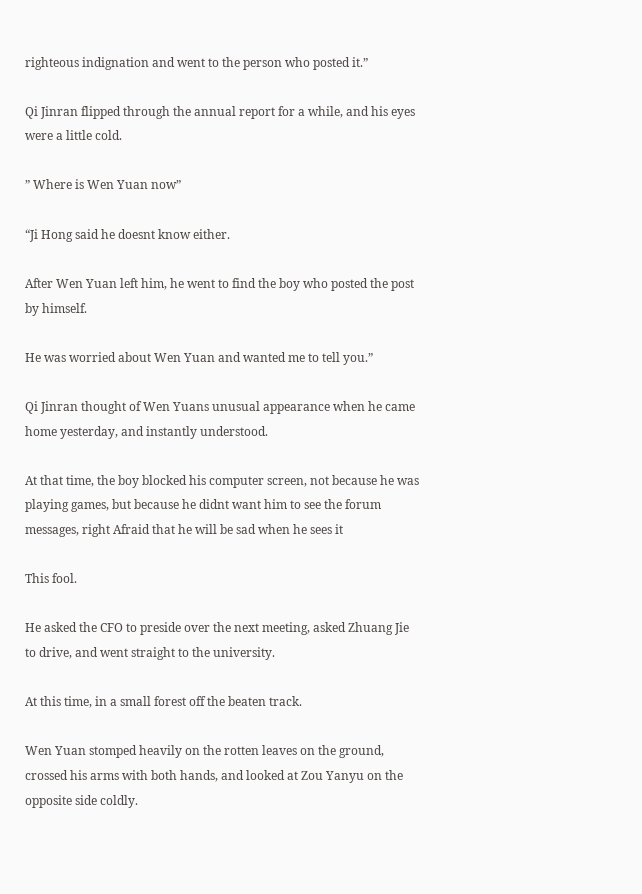righteous indignation and went to the person who posted it.”

Qi Jinran flipped through the annual report for a while, and his eyes were a little cold.

” Where is Wen Yuan now”

“Ji Hong said he doesnt know either.

After Wen Yuan left him, he went to find the boy who posted the post by himself.

He was worried about Wen Yuan and wanted me to tell you.”

Qi Jinran thought of Wen Yuans unusual appearance when he came home yesterday, and instantly understood.

At that time, the boy blocked his computer screen, not because he was playing games, but because he didnt want him to see the forum messages, right Afraid that he will be sad when he sees it

This fool.

He asked the CFO to preside over the next meeting, asked Zhuang Jie to drive, and went straight to the university.

At this time, in a small forest off the beaten track.

Wen Yuan stomped heavily on the rotten leaves on the ground, crossed his arms with both hands, and looked at Zou Yanyu on the opposite side coldly.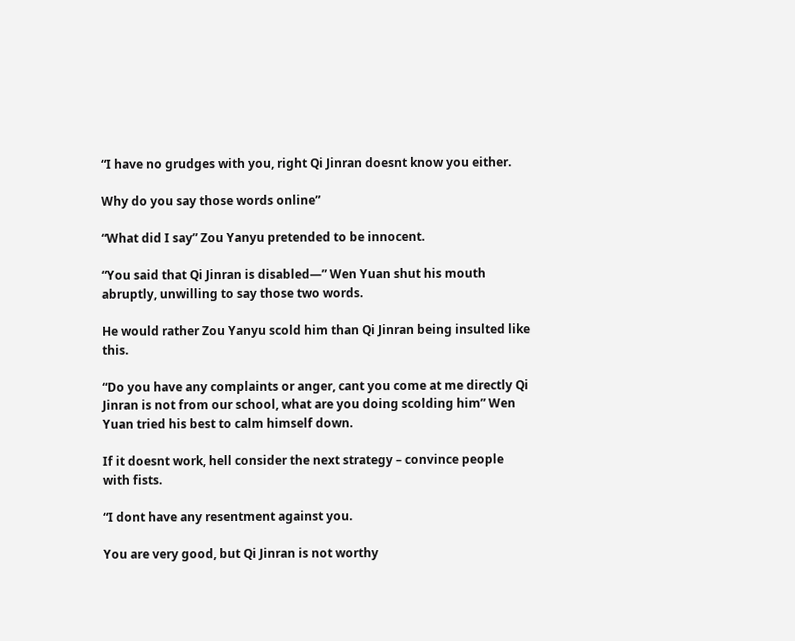“I have no grudges with you, right Qi Jinran doesnt know you either.

Why do you say those words online”

“What did I say” Zou Yanyu pretended to be innocent.

“You said that Qi Jinran is disabled—” Wen Yuan shut his mouth abruptly, unwilling to say those two words.

He would rather Zou Yanyu scold him than Qi Jinran being insulted like this.

“Do you have any complaints or anger, cant you come at me directly Qi Jinran is not from our school, what are you doing scolding him” Wen Yuan tried his best to calm himself down.

If it doesnt work, hell consider the next strategy – convince people with fists.

“I dont have any resentment against you.

You are very good, but Qi Jinran is not worthy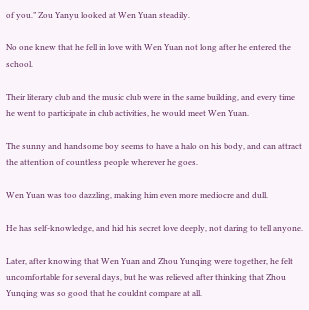of you.” Zou Yanyu looked at Wen Yuan steadily.

No one knew that he fell in love with Wen Yuan not long after he entered the school.

Their literary club and the music club were in the same building, and every time he went to participate in club activities, he would meet Wen Yuan.

The sunny and handsome boy seems to have a halo on his body, and can attract the attention of countless people wherever he goes.

Wen Yuan was too dazzling, making him even more mediocre and dull.

He has self-knowledge, and hid his secret love deeply, not daring to tell anyone.

Later, after knowing that Wen Yuan and Zhou Yunqing were together, he felt uncomfortable for several days, but he was relieved after thinking that Zhou Yunqing was so good that he couldnt compare at all.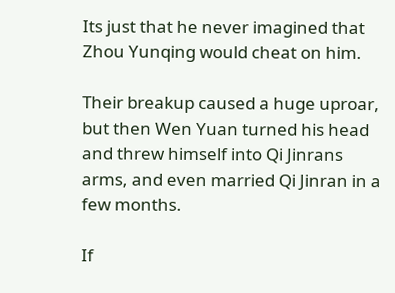Its just that he never imagined that Zhou Yunqing would cheat on him.

Their breakup caused a huge uproar, but then Wen Yuan turned his head and threw himself into Qi Jinrans arms, and even married Qi Jinran in a few months.

If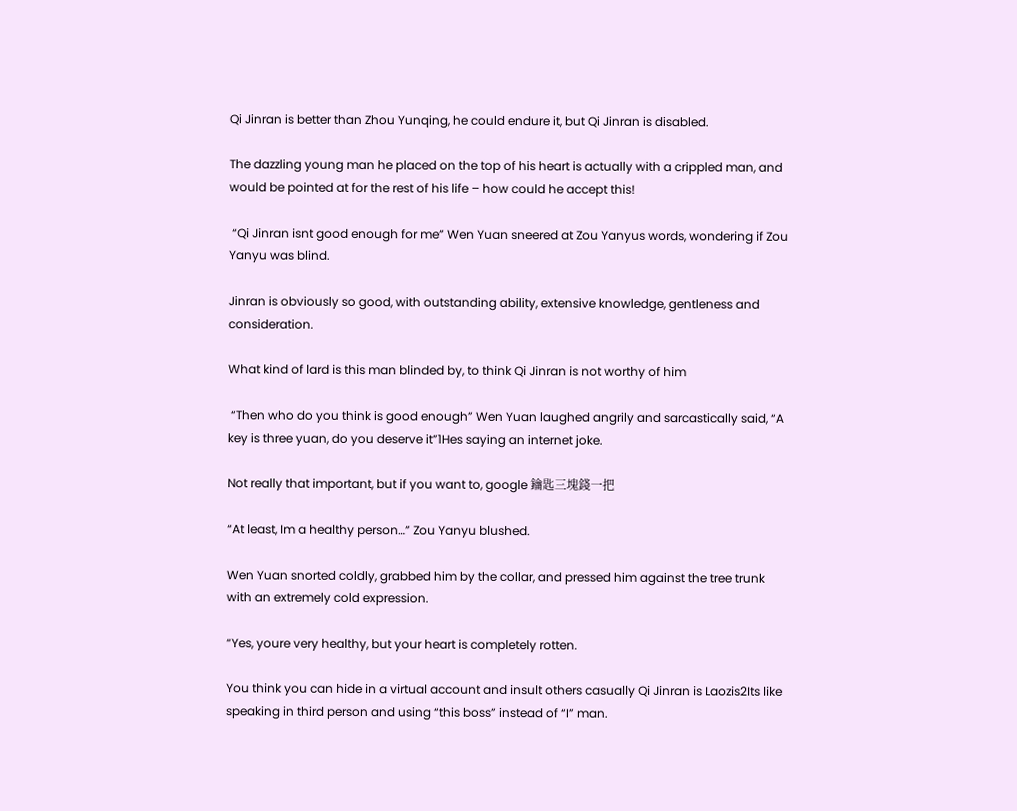Qi Jinran is better than Zhou Yunqing, he could endure it, but Qi Jinran is disabled.

The dazzling young man he placed on the top of his heart is actually with a crippled man, and would be pointed at for the rest of his life – how could he accept this!

 “Qi Jinran isnt good enough for me” Wen Yuan sneered at Zou Yanyus words, wondering if Zou Yanyu was blind.

Jinran is obviously so good, with outstanding ability, extensive knowledge, gentleness and consideration.

What kind of lard is this man blinded by, to think Qi Jinran is not worthy of him

 “Then who do you think is good enough” Wen Yuan laughed angrily and sarcastically said, “A key is three yuan, do you deserve it”1Hes saying an internet joke.

Not really that important, but if you want to, google 鑰匙三塊錢一把

“At least, Im a healthy person…” Zou Yanyu blushed.

Wen Yuan snorted coldly, grabbed him by the collar, and pressed him against the tree trunk with an extremely cold expression.

“Yes, youre very healthy, but your heart is completely rotten.

You think you can hide in a virtual account and insult others casually Qi Jinran is Laozis2Its like speaking in third person and using “this boss” instead of “I” man.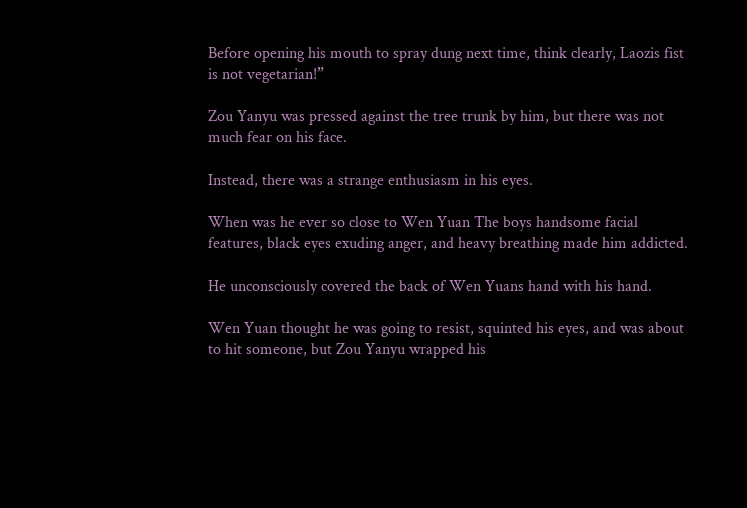Before opening his mouth to spray dung next time, think clearly, Laozis fist is not vegetarian!”

Zou Yanyu was pressed against the tree trunk by him, but there was not much fear on his face.

Instead, there was a strange enthusiasm in his eyes.

When was he ever so close to Wen Yuan The boys handsome facial features, black eyes exuding anger, and heavy breathing made him addicted.

He unconsciously covered the back of Wen Yuans hand with his hand.

Wen Yuan thought he was going to resist, squinted his eyes, and was about to hit someone, but Zou Yanyu wrapped his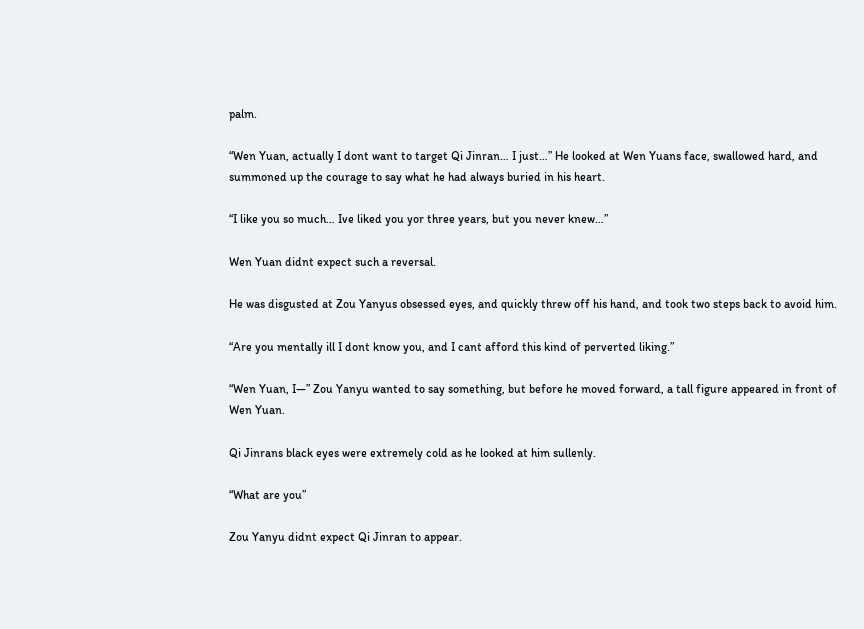palm.

“Wen Yuan, actually I dont want to target Qi Jinran… I just…” He looked at Wen Yuans face, swallowed hard, and summoned up the courage to say what he had always buried in his heart.

“I like you so much… Ive liked you yor three years, but you never knew…”

Wen Yuan didnt expect such a reversal.

He was disgusted at Zou Yanyus obsessed eyes, and quickly threw off his hand, and took two steps back to avoid him.

“Are you mentally ill I dont know you, and I cant afford this kind of perverted liking.”

“Wen Yuan, I—” Zou Yanyu wanted to say something, but before he moved forward, a tall figure appeared in front of Wen Yuan.

Qi Jinrans black eyes were extremely cold as he looked at him sullenly.

“What are you”

Zou Yanyu didnt expect Qi Jinran to appear.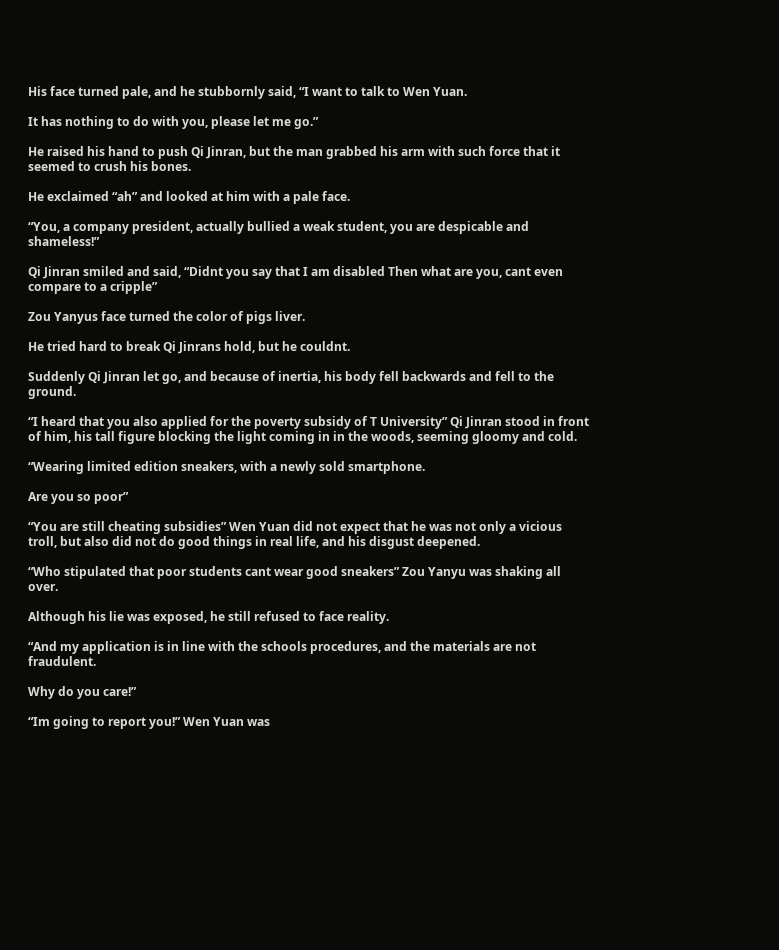His face turned pale, and he stubbornly said, “I want to talk to Wen Yuan.

It has nothing to do with you, please let me go.”

He raised his hand to push Qi Jinran, but the man grabbed his arm with such force that it seemed to crush his bones.

He exclaimed “ah” and looked at him with a pale face.

“You, a company president, actually bullied a weak student, you are despicable and shameless!”

Qi Jinran smiled and said, “Didnt you say that I am disabled Then what are you, cant even compare to a cripple”

Zou Yanyus face turned the color of pigs liver.

He tried hard to break Qi Jinrans hold, but he couldnt.

Suddenly Qi Jinran let go, and because of inertia, his body fell backwards and fell to the ground.

“I heard that you also applied for the poverty subsidy of T University” Qi Jinran stood in front of him, his tall figure blocking the light coming in in the woods, seeming gloomy and cold.

“Wearing limited edition sneakers, with a newly sold smartphone.

Are you so poor”

“You are still cheating subsidies” Wen Yuan did not expect that he was not only a vicious troll, but also did not do good things in real life, and his disgust deepened.

“Who stipulated that poor students cant wear good sneakers” Zou Yanyu was shaking all over.

Although his lie was exposed, he still refused to face reality.

“And my application is in line with the schools procedures, and the materials are not fraudulent.

Why do you care!”

“Im going to report you!” Wen Yuan was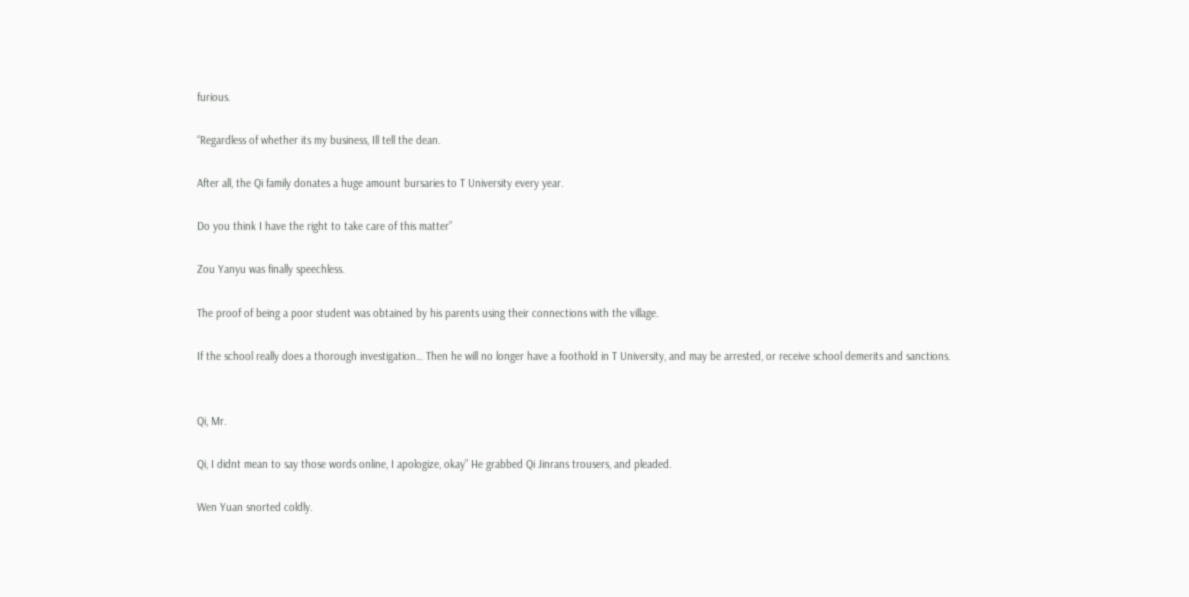furious.

“Regardless of whether its my business, Ill tell the dean.

After all, the Qi family donates a huge amount bursaries to T University every year.

Do you think I have the right to take care of this matter”

Zou Yanyu was finally speechless.

The proof of being a poor student was obtained by his parents using their connections with the village.

If the school really does a thorough investigation… Then he will no longer have a foothold in T University, and may be arrested, or receive school demerits and sanctions.


Qi, Mr.

Qi, I didnt mean to say those words online, I apologize, okay” He grabbed Qi Jinrans trousers, and pleaded.

Wen Yuan snorted coldly.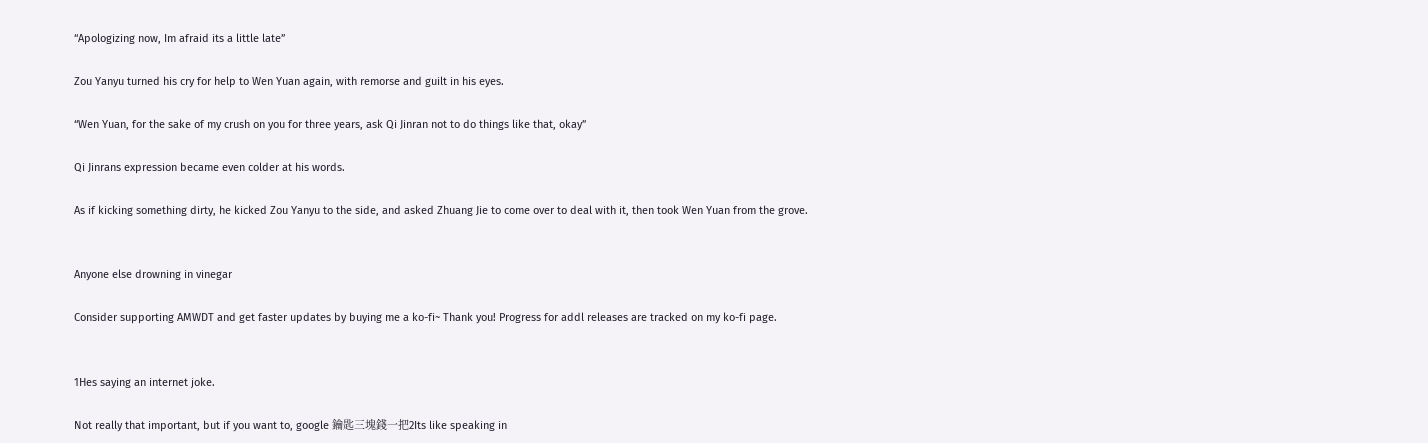“Apologizing now, Im afraid its a little late”

Zou Yanyu turned his cry for help to Wen Yuan again, with remorse and guilt in his eyes.

“Wen Yuan, for the sake of my crush on you for three years, ask Qi Jinran not to do things like that, okay”

Qi Jinrans expression became even colder at his words.

As if kicking something dirty, he kicked Zou Yanyu to the side, and asked Zhuang Jie to come over to deal with it, then took Wen Yuan from the grove.


Anyone else drowning in vinegar

Consider supporting AMWDT and get faster updates by buying me a ko-fi~ Thank you! Progress for addl releases are tracked on my ko-fi page.


1Hes saying an internet joke.

Not really that important, but if you want to, google 鑰匙三塊錢一把2Its like speaking in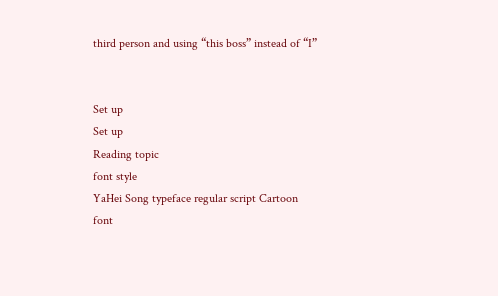third person and using “this boss” instead of “I”


Set up
Set up
Reading topic
font style
YaHei Song typeface regular script Cartoon
font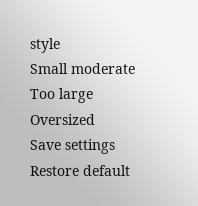style
Small moderate Too large Oversized
Save settings
Restore default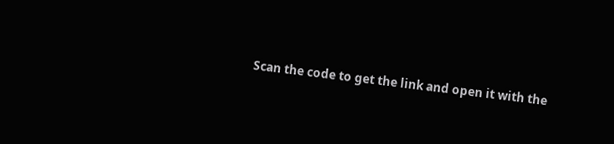Scan the code to get the link and open it with the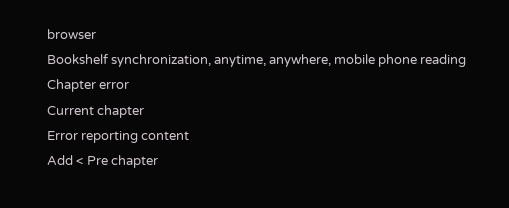browser
Bookshelf synchronization, anytime, anywhere, mobile phone reading
Chapter error
Current chapter
Error reporting content
Add < Pre chapter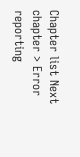Chapter list Next chapter > Error reporting